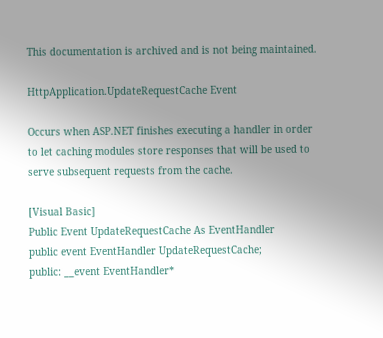This documentation is archived and is not being maintained.

HttpApplication.UpdateRequestCache Event

Occurs when ASP.NET finishes executing a handler in order to let caching modules store responses that will be used to serve subsequent requests from the cache.

[Visual Basic]
Public Event UpdateRequestCache As EventHandler
public event EventHandler UpdateRequestCache;
public: __event EventHandler*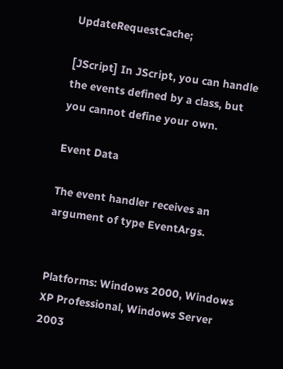UpdateRequestCache;

[JScript] In JScript, you can handle the events defined by a class, but you cannot define your own.

Event Data

The event handler receives an argument of type EventArgs.


Platforms: Windows 2000, Windows XP Professional, Windows Server 2003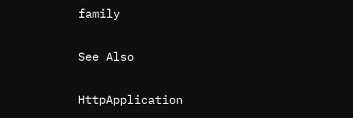family

See Also

HttpApplication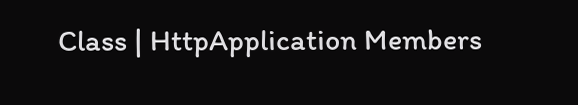Class | HttpApplication Members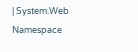| System.Web Namespace